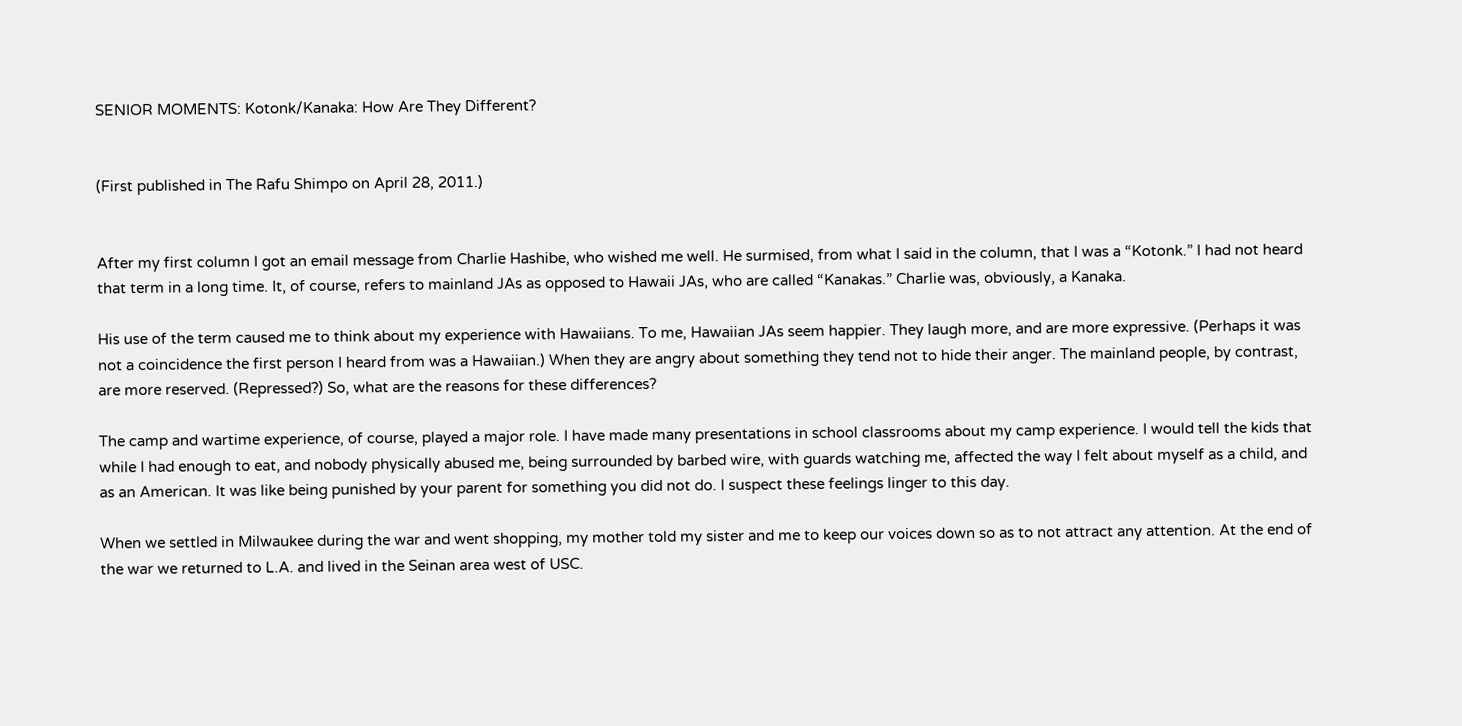SENIOR MOMENTS: Kotonk/Kanaka: How Are They Different?


(First published in The Rafu Shimpo on April 28, 2011.)


After my first column I got an email message from Charlie Hashibe, who wished me well. He surmised, from what I said in the column, that I was a “Kotonk.” I had not heard that term in a long time. It, of course, refers to mainland JAs as opposed to Hawaii JAs, who are called “Kanakas.” Charlie was, obviously, a Kanaka.

His use of the term caused me to think about my experience with Hawaiians. To me, Hawaiian JAs seem happier. They laugh more, and are more expressive. (Perhaps it was not a coincidence the first person I heard from was a Hawaiian.) When they are angry about something they tend not to hide their anger. The mainland people, by contrast, are more reserved. (Repressed?) So, what are the reasons for these differences?

The camp and wartime experience, of course, played a major role. I have made many presentations in school classrooms about my camp experience. I would tell the kids that while I had enough to eat, and nobody physically abused me, being surrounded by barbed wire, with guards watching me, affected the way I felt about myself as a child, and as an American. It was like being punished by your parent for something you did not do. I suspect these feelings linger to this day.

When we settled in Milwaukee during the war and went shopping, my mother told my sister and me to keep our voices down so as to not attract any attention. At the end of the war we returned to L.A. and lived in the Seinan area west of USC.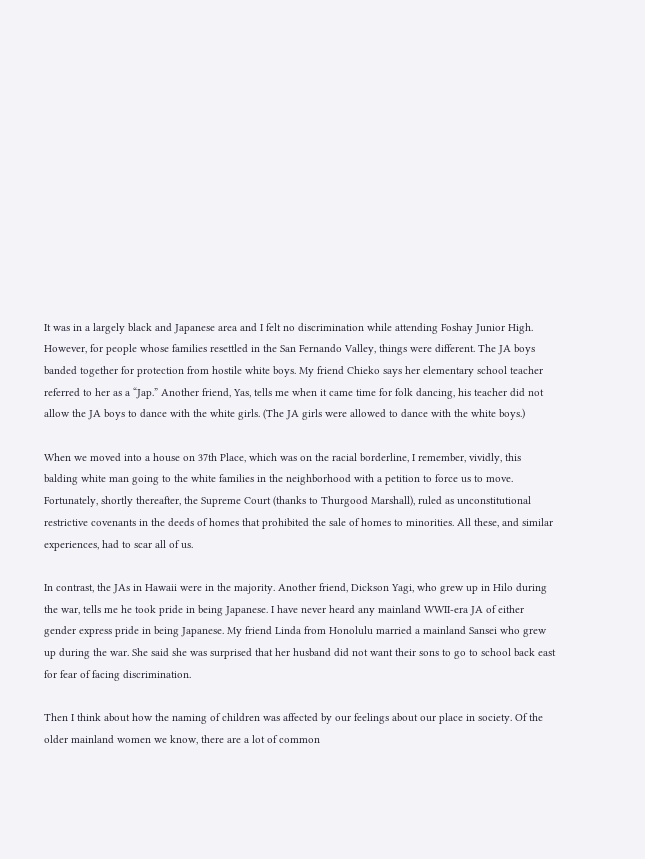It was in a largely black and Japanese area and I felt no discrimination while attending Foshay Junior High. However, for people whose families resettled in the San Fernando Valley, things were different. The JA boys banded together for protection from hostile white boys. My friend Chieko says her elementary school teacher referred to her as a “Jap.” Another friend, Yas, tells me when it came time for folk dancing, his teacher did not allow the JA boys to dance with the white girls. (The JA girls were allowed to dance with the white boys.)

When we moved into a house on 37th Place, which was on the racial borderline, I remember, vividly, this balding white man going to the white families in the neighborhood with a petition to force us to move. Fortunately, shortly thereafter, the Supreme Court (thanks to Thurgood Marshall), ruled as unconstitutional restrictive covenants in the deeds of homes that prohibited the sale of homes to minorities. All these, and similar experiences, had to scar all of us.

In contrast, the JAs in Hawaii were in the majority. Another friend, Dickson Yagi, who grew up in Hilo during the war, tells me he took pride in being Japanese. I have never heard any mainland WWII-era JA of either gender express pride in being Japanese. My friend Linda from Honolulu married a mainland Sansei who grew up during the war. She said she was surprised that her husband did not want their sons to go to school back east for fear of facing discrimination.

Then I think about how the naming of children was affected by our feelings about our place in society. Of the older mainland women we know, there are a lot of common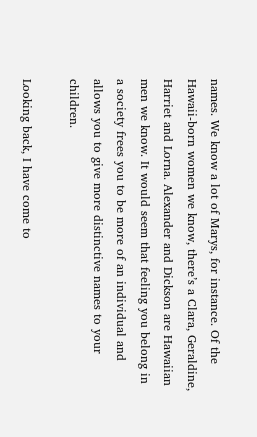names. We know a lot of Marys, for instance. Of the Hawaii-born women we know, there’s a Clara, Geraldine, Harriet and Lorna. Alexander and Dickson are Hawaiian men we know. It would seem that feeling you belong in a society frees you to be more of an individual and allows you to give more distinctive names to your children.

Looking back, I have come to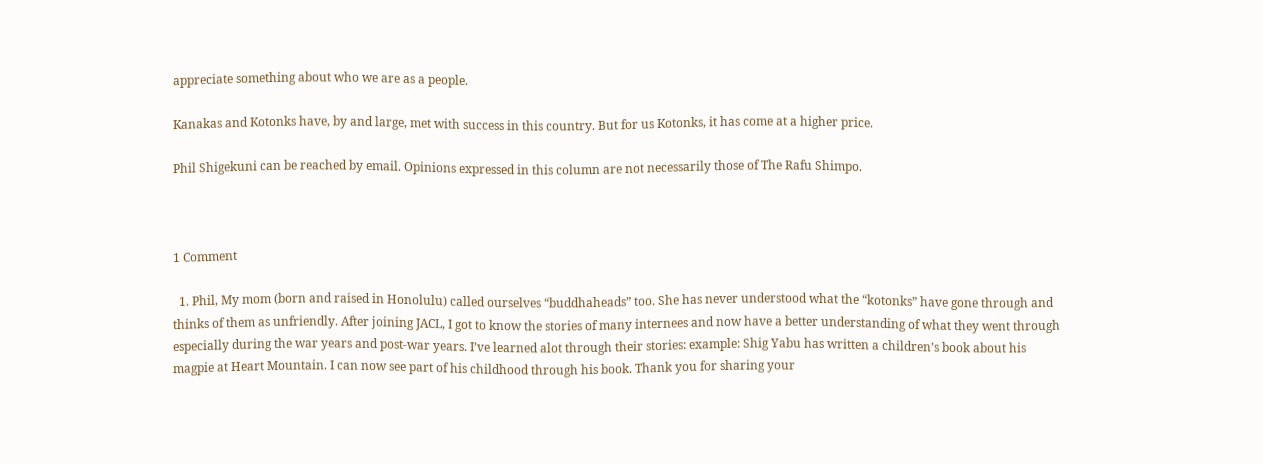appreciate something about who we are as a people.

Kanakas and Kotonks have, by and large, met with success in this country. But for us Kotonks, it has come at a higher price.

Phil Shigekuni can be reached by email. Opinions expressed in this column are not necessarily those of The Rafu Shimpo.



1 Comment

  1. Phil, My mom (born and raised in Honolulu) called ourselves “buddhaheads” too. She has never understood what the “kotonks” have gone through and thinks of them as unfriendly. After joining JACL, I got to know the stories of many internees and now have a better understanding of what they went through especially during the war years and post-war years. I’ve learned alot through their stories: example: Shig Yabu has written a children’s book about his magpie at Heart Mountain. I can now see part of his childhood through his book. Thank you for sharing your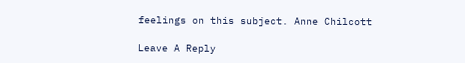feelings on this subject. Anne Chilcott

Leave A Reply